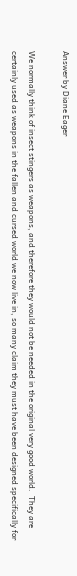Answer by Diane Eager

We normally think of insect stingers as weapons, and therefore they would not be needed in the original very good world.  They are certainly used as weapons in the fallen and cursed world we now live in, so many claim they must have been designed specifically for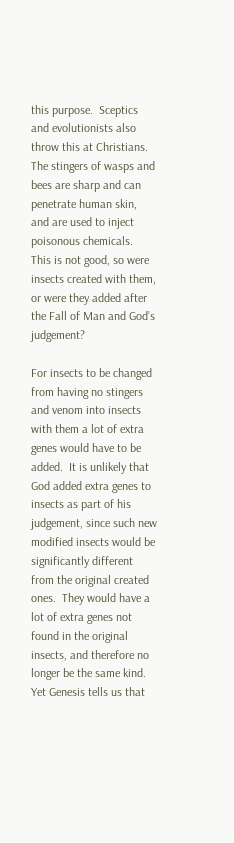this purpose.  Sceptics and evolutionists also throw this at Christians. The stingers of wasps and bees are sharp and can penetrate human skin, and are used to inject poisonous chemicals.  This is not good, so were insects created with them, or were they added after the Fall of Man and God’s judgement?

For insects to be changed from having no stingers and venom into insects with them a lot of extra genes would have to be added.  It is unlikely that God added extra genes to insects as part of his judgement, since such new modified insects would be significantly different from the original created ones.  They would have a lot of extra genes not found in the original insects, and therefore no longer be the same kind.  Yet Genesis tells us that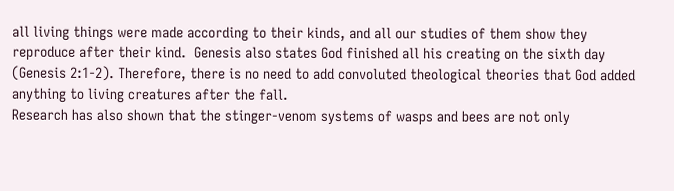all living things were made according to their kinds, and all our studies of them show they reproduce after their kind.  Genesis also states God finished all his creating on the sixth day (Genesis 2:1-2). Therefore, there is no need to add convoluted theological theories that God added anything to living creatures after the fall.
Research has also shown that the stinger-venom systems of wasps and bees are not only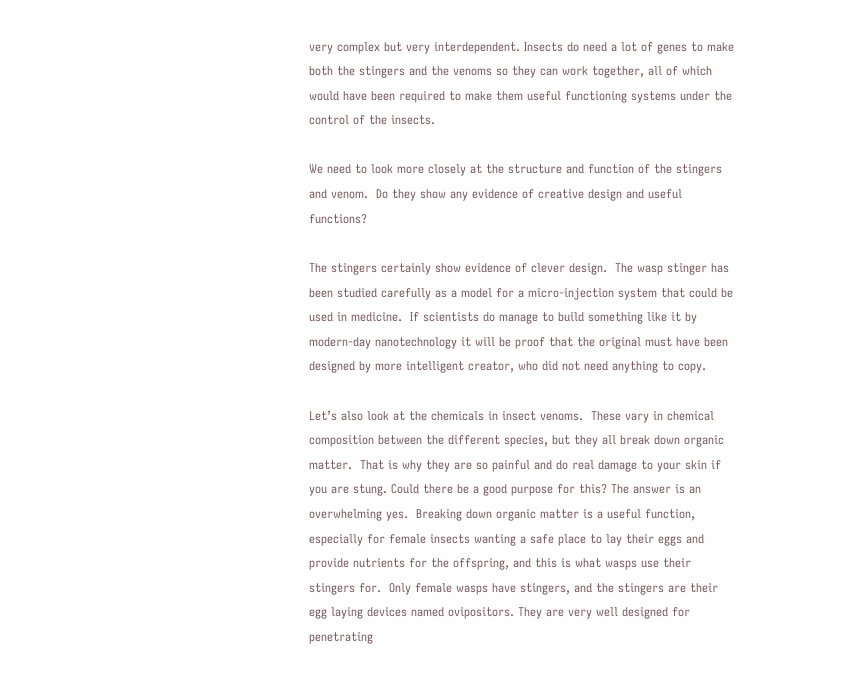very complex but very interdependent. Insects do need a lot of genes to make both the stingers and the venoms so they can work together, all of which would have been required to make them useful functioning systems under the control of the insects.

We need to look more closely at the structure and function of the stingers and venom.  Do they show any evidence of creative design and useful functions?

The stingers certainly show evidence of clever design.  The wasp stinger has been studied carefully as a model for a micro-injection system that could be used in medicine.  If scientists do manage to build something like it by modern-day nanotechnology it will be proof that the original must have been designed by more intelligent creator, who did not need anything to copy.

Let’s also look at the chemicals in insect venoms.  These vary in chemical composition between the different species, but they all break down organic matter.  That is why they are so painful and do real damage to your skin if you are stung. Could there be a good purpose for this? The answer is an overwhelming yes.  Breaking down organic matter is a useful function, especially for female insects wanting a safe place to lay their eggs and provide nutrients for the offspring, and this is what wasps use their stingers for.  Only female wasps have stingers, and the stingers are their egg laying devices named ovipositors. They are very well designed for penetrating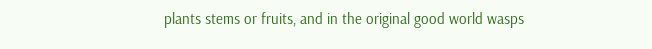plants stems or fruits, and in the original good world wasps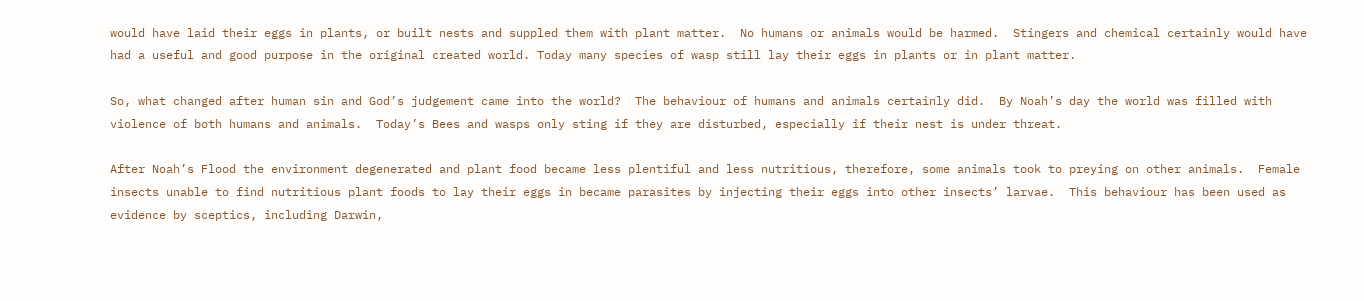would have laid their eggs in plants, or built nests and suppled them with plant matter.  No humans or animals would be harmed.  Stingers and chemical certainly would have had a useful and good purpose in the original created world. Today many species of wasp still lay their eggs in plants or in plant matter.

So, what changed after human sin and God’s judgement came into the world?  The behaviour of humans and animals certainly did.  By Noah’s day the world was filled with violence of both humans and animals.  Today’s Bees and wasps only sting if they are disturbed, especially if their nest is under threat.

After Noah’s Flood the environment degenerated and plant food became less plentiful and less nutritious, therefore, some animals took to preying on other animals.  Female insects unable to find nutritious plant foods to lay their eggs in became parasites by injecting their eggs into other insects’ larvae.  This behaviour has been used as evidence by sceptics, including Darwin,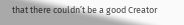that there couldn’t be a good Creator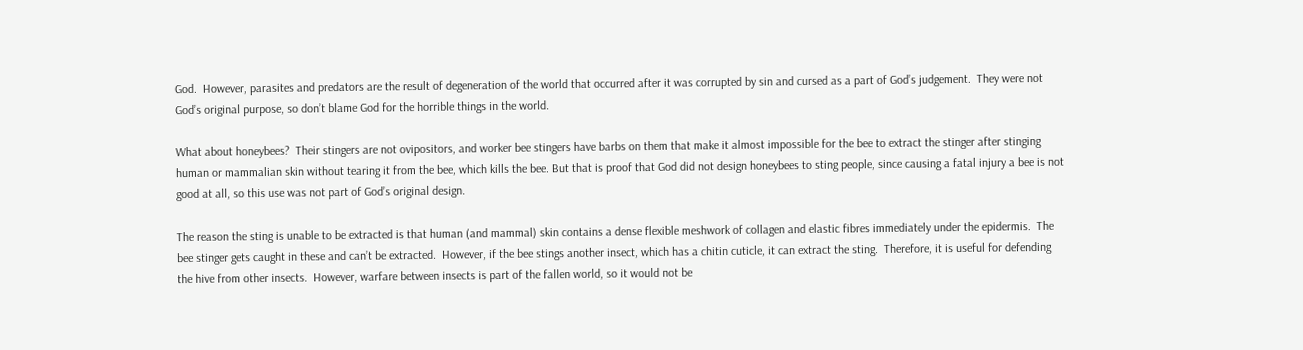God.  However, parasites and predators are the result of degeneration of the world that occurred after it was corrupted by sin and cursed as a part of God’s judgement.  They were not God’s original purpose, so don’t blame God for the horrible things in the world.

What about honeybees?  Their stingers are not ovipositors, and worker bee stingers have barbs on them that make it almost impossible for the bee to extract the stinger after stinging human or mammalian skin without tearing it from the bee, which kills the bee. But that is proof that God did not design honeybees to sting people, since causing a fatal injury a bee is not good at all, so this use was not part of God’s original design.

The reason the sting is unable to be extracted is that human (and mammal) skin contains a dense flexible meshwork of collagen and elastic fibres immediately under the epidermis.  The bee stinger gets caught in these and can’t be extracted.  However, if the bee stings another insect, which has a chitin cuticle, it can extract the sting.  Therefore, it is useful for defending the hive from other insects.  However, warfare between insects is part of the fallen world, so it would not be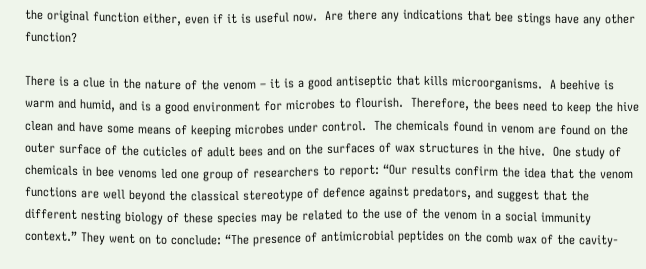the original function either, even if it is useful now.  Are there any indications that bee stings have any other function?

There is a clue in the nature of the venom – it is a good antiseptic that kills microorganisms.  A beehive is warm and humid, and is a good environment for microbes to flourish.  Therefore, the bees need to keep the hive clean and have some means of keeping microbes under control.  The chemicals found in venom are found on the outer surface of the cuticles of adult bees and on the surfaces of wax structures in the hive.  One study of chemicals in bee venoms led one group of researchers to report: “Our results confirm the idea that the venom functions are well beyond the classical stereotype of defence against predators, and suggest that the different nesting biology of these species may be related to the use of the venom in a social immunity context.” They went on to conclude: “The presence of antimicrobial peptides on the comb wax of the cavity-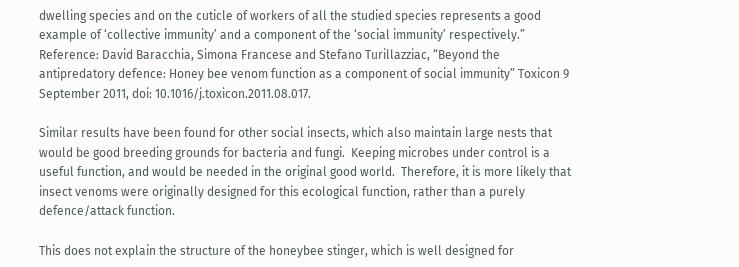dwelling species and on the cuticle of workers of all the studied species represents a good example of ‘collective immunity’ and a component of the ‘social immunity’ respectively.”  Reference: David Baracchia, Simona Francese and Stefano Turillazziac, “Beyond the antipredatory defence: Honey bee venom function as a component of social immunity” Toxicon 9 September 2011, doi: 10.1016/j.toxicon.2011.08.017.

Similar results have been found for other social insects, which also maintain large nests that would be good breeding grounds for bacteria and fungi.  Keeping microbes under control is a useful function, and would be needed in the original good world.  Therefore, it is more likely that insect venoms were originally designed for this ecological function, rather than a purely defence/attack function.

This does not explain the structure of the honeybee stinger, which is well designed for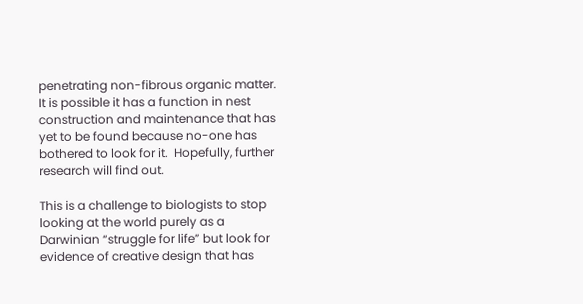penetrating non-fibrous organic matter.  It is possible it has a function in nest construction and maintenance that has yet to be found because no-one has bothered to look for it.  Hopefully, further research will find out.

This is a challenge to biologists to stop looking at the world purely as a Darwinian “struggle for life” but look for evidence of creative design that has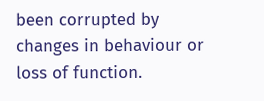been corrupted by changes in behaviour or loss of function.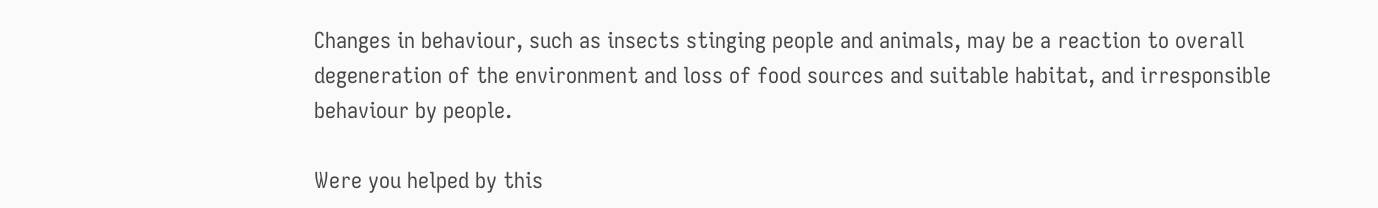Changes in behaviour, such as insects stinging people and animals, may be a reaction to overall degeneration of the environment and loss of food sources and suitable habitat, and irresponsible behaviour by people.

Were you helped by this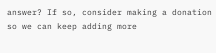answer? If so, consider making a donation so we can keep adding more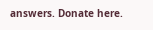answers. Donate here.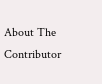About The Contributor